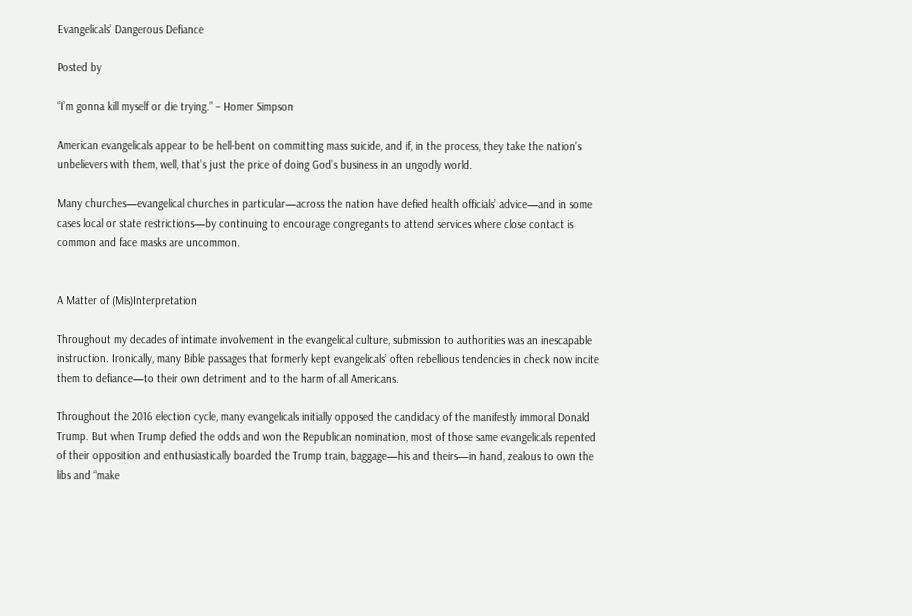Evangelicals’ Dangerous Defiance

Posted by

“I’m gonna kill myself or die trying.” – Homer Simpson

American evangelicals appear to be hell-bent on committing mass suicide, and if, in the process, they take the nation’s unbelievers with them, well, that’s just the price of doing God’s business in an ungodly world.

Many churches—evangelical churches in particular—across the nation have defied health officials’ advice—and in some cases local or state restrictions—by continuing to encourage congregants to attend services where close contact is common and face masks are uncommon.


A Matter of (Mis)Interpretation

Throughout my decades of intimate involvement in the evangelical culture, submission to authorities was an inescapable instruction. Ironically, many Bible passages that formerly kept evangelicals’ often rebellious tendencies in check now incite them to defiance—to their own detriment and to the harm of all Americans.

Throughout the 2016 election cycle, many evangelicals initially opposed the candidacy of the manifestly immoral Donald Trump. But when Trump defied the odds and won the Republican nomination, most of those same evangelicals repented of their opposition and enthusiastically boarded the Trump train, baggage—his and theirs—in hand, zealous to own the libs and “make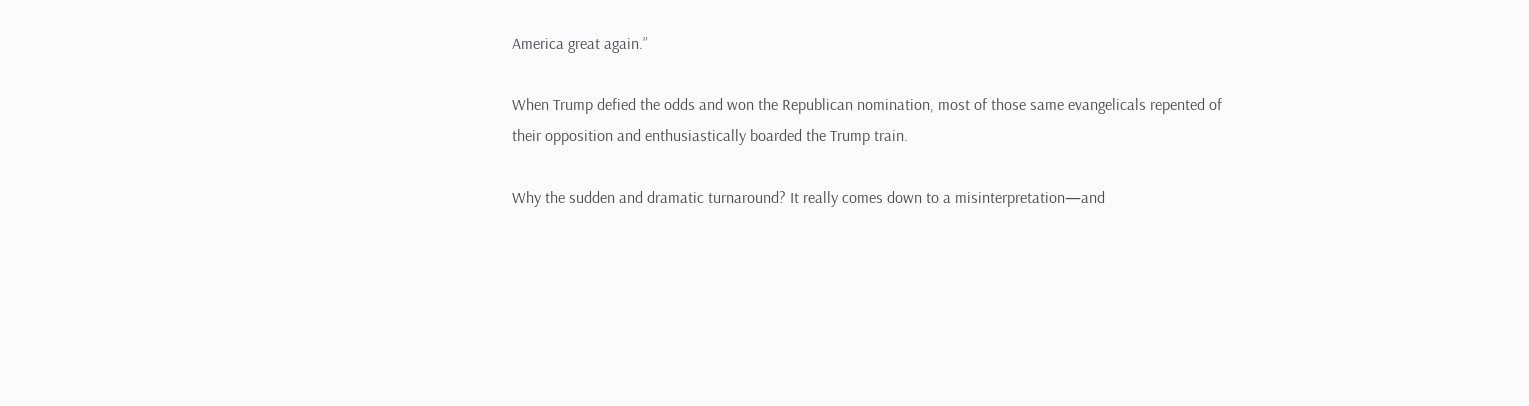America great again.”

When Trump defied the odds and won the Republican nomination, most of those same evangelicals repented of their opposition and enthusiastically boarded the Trump train.

Why the sudden and dramatic turnaround? It really comes down to a misinterpretation—and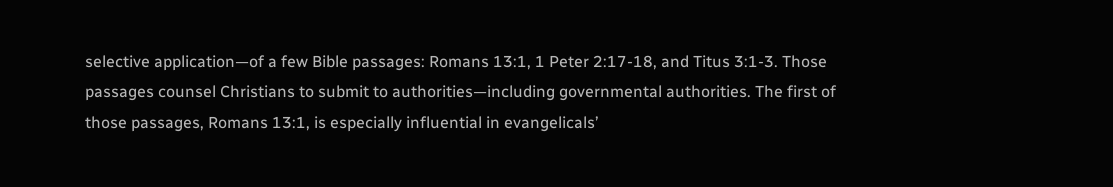selective application—of a few Bible passages: Romans 13:1, 1 Peter 2:17-18, and Titus 3:1-3. Those passages counsel Christians to submit to authorities—including governmental authorities. The first of those passages, Romans 13:1, is especially influential in evangelicals’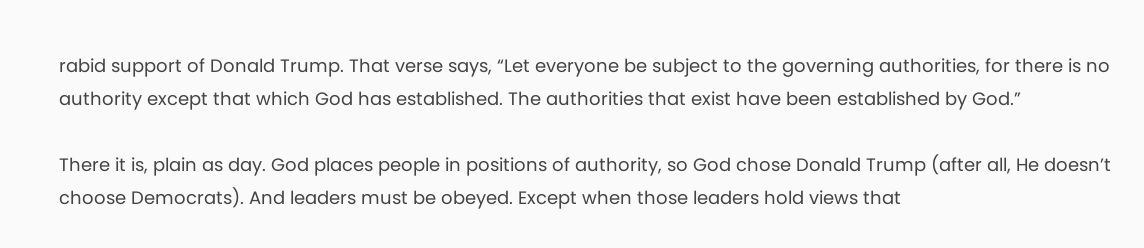rabid support of Donald Trump. That verse says, “Let everyone be subject to the governing authorities, for there is no authority except that which God has established. The authorities that exist have been established by God.”

There it is, plain as day. God places people in positions of authority, so God chose Donald Trump (after all, He doesn’t choose Democrats). And leaders must be obeyed. Except when those leaders hold views that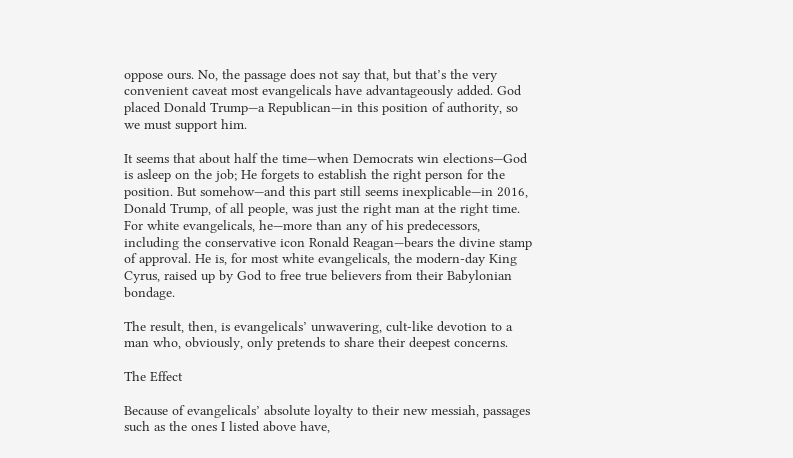oppose ours. No, the passage does not say that, but that’s the very convenient caveat most evangelicals have advantageously added. God placed Donald Trump—a Republican—in this position of authority, so we must support him.

It seems that about half the time—when Democrats win elections—God is asleep on the job; He forgets to establish the right person for the position. But somehow—and this part still seems inexplicable—in 2016, Donald Trump, of all people, was just the right man at the right time. For white evangelicals, he—more than any of his predecessors, including the conservative icon Ronald Reagan—bears the divine stamp of approval. He is, for most white evangelicals, the modern-day King Cyrus, raised up by God to free true believers from their Babylonian bondage.

The result, then, is evangelicals’ unwavering, cult-like devotion to a man who, obviously, only pretends to share their deepest concerns.

The Effect

Because of evangelicals’ absolute loyalty to their new messiah, passages such as the ones I listed above have,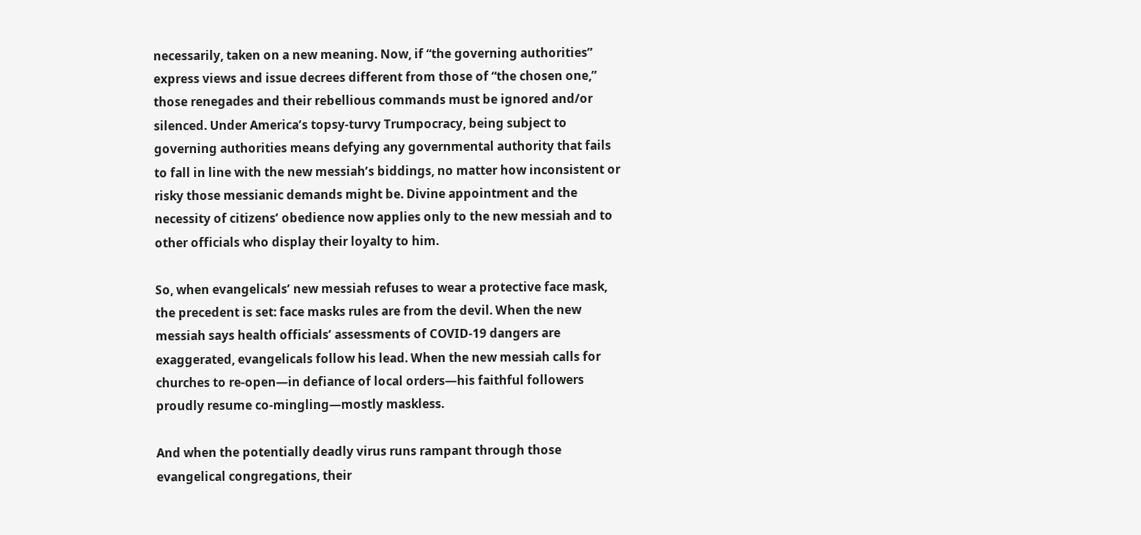necessarily, taken on a new meaning. Now, if “the governing authorities” express views and issue decrees different from those of “the chosen one,” those renegades and their rebellious commands must be ignored and/or silenced. Under America’s topsy-turvy Trumpocracy, being subject to governing authorities means defying any governmental authority that fails to fall in line with the new messiah’s biddings, no matter how inconsistent or risky those messianic demands might be. Divine appointment and the necessity of citizens’ obedience now applies only to the new messiah and to other officials who display their loyalty to him.

So, when evangelicals’ new messiah refuses to wear a protective face mask, the precedent is set: face masks rules are from the devil. When the new messiah says health officials’ assessments of COVID-19 dangers are exaggerated, evangelicals follow his lead. When the new messiah calls for churches to re-open—in defiance of local orders—his faithful followers proudly resume co-mingling—mostly maskless.

And when the potentially deadly virus runs rampant through those evangelical congregations, their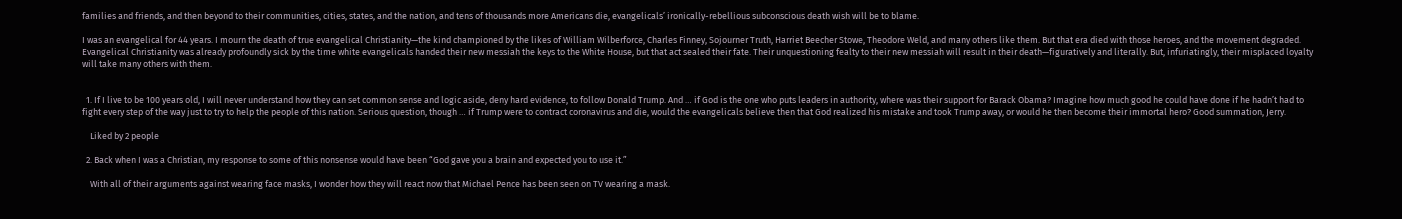families and friends, and then beyond to their communities, cities, states, and the nation, and tens of thousands more Americans die, evangelicals’ ironically-rebellious subconscious death wish will be to blame.

I was an evangelical for 44 years. I mourn the death of true evangelical Christianity—the kind championed by the likes of William Wilberforce, Charles Finney, Sojourner Truth, Harriet Beecher Stowe, Theodore Weld, and many others like them. But that era died with those heroes, and the movement degraded. Evangelical Christianity was already profoundly sick by the time white evangelicals handed their new messiah the keys to the White House, but that act sealed their fate. Their unquestioning fealty to their new messiah will result in their death—figuratively and literally. But, infuriatingly, their misplaced loyalty will take many others with them.


  1. If I live to be 100 years old, I will never understand how they can set common sense and logic aside, deny hard evidence, to follow Donald Trump. And … if God is the one who puts leaders in authority, where was their support for Barack Obama? Imagine how much good he could have done if he hadn’t had to fight every step of the way just to try to help the people of this nation. Serious question, though … if Trump were to contract coronavirus and die, would the evangelicals believe then that God realized his mistake and took Trump away, or would he then become their immortal hero? Good summation, Jerry.

    Liked by 2 people

  2. Back when I was a Christian, my response to some of this nonsense would have been “God gave you a brain and expected you to use it.”

    With all of their arguments against wearing face masks, I wonder how they will react now that Michael Pence has been seen on TV wearing a mask.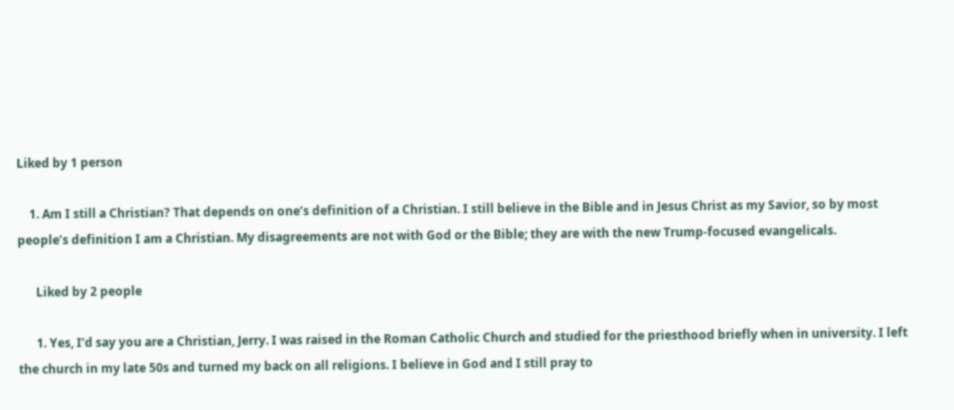Liked by 1 person

    1. Am I still a Christian? That depends on one’s definition of a Christian. I still believe in the Bible and in Jesus Christ as my Savior, so by most people’s definition I am a Christian. My disagreements are not with God or the Bible; they are with the new Trump-focused evangelicals.

      Liked by 2 people

      1. Yes, I’d say you are a Christian, Jerry. I was raised in the Roman Catholic Church and studied for the priesthood briefly when in university. I left the church in my late 50s and turned my back on all religions. I believe in God and I still pray to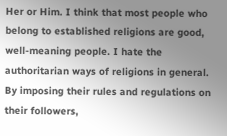Her or Him. I think that most people who belong to established religions are good, well-meaning people. I hate the authoritarian ways of religions in general. By imposing their rules and regulations on their followers,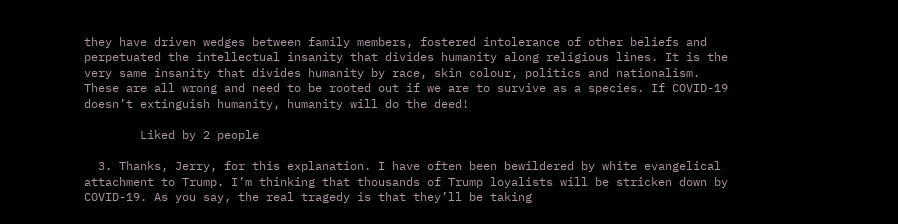they have driven wedges between family members, fostered intolerance of other beliefs and perpetuated the intellectual insanity that divides humanity along religious lines. It is the very same insanity that divides humanity by race, skin colour, politics and nationalism. These are all wrong and need to be rooted out if we are to survive as a species. If COVID-19 doesn’t extinguish humanity, humanity will do the deed!

        Liked by 2 people

  3. Thanks, Jerry, for this explanation. I have often been bewildered by white evangelical attachment to Trump. I’m thinking that thousands of Trump loyalists will be stricken down by COVID-19. As you say, the real tragedy is that they’ll be taking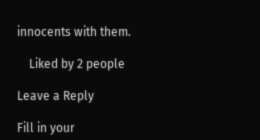innocents with them.

    Liked by 2 people

Leave a Reply

Fill in your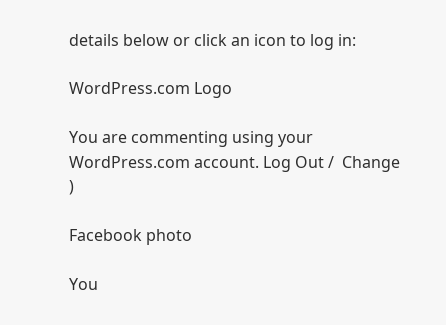details below or click an icon to log in:

WordPress.com Logo

You are commenting using your WordPress.com account. Log Out /  Change )

Facebook photo

You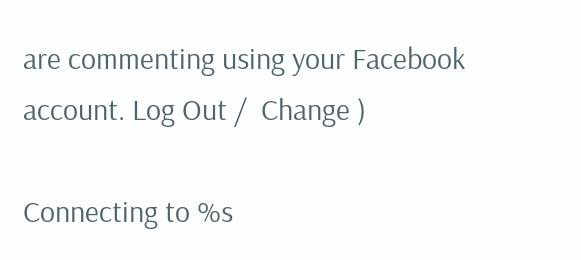are commenting using your Facebook account. Log Out /  Change )

Connecting to %s